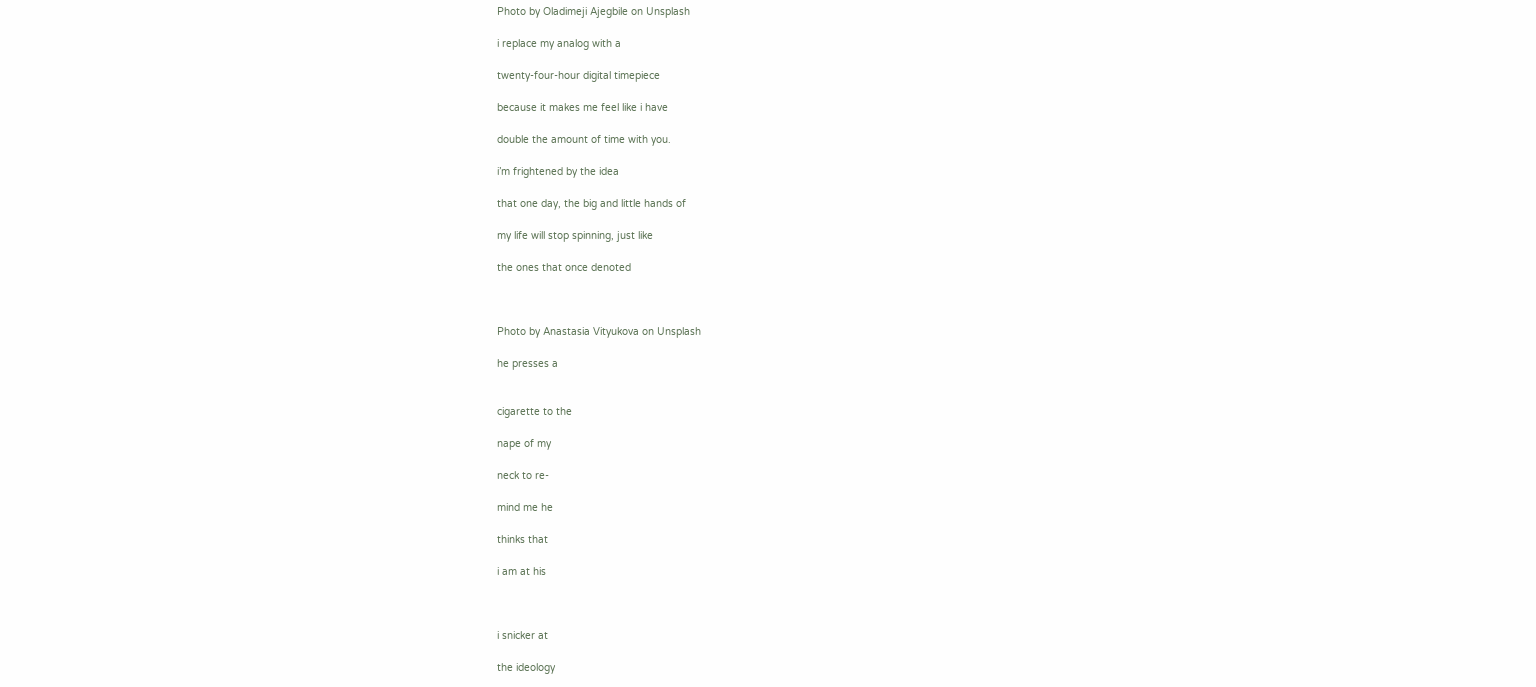Photo by Oladimeji Ajegbile on Unsplash

i replace my analog with a

twenty-four-hour digital timepiece

because it makes me feel like i have

double the amount of time with you.

i’m frightened by the idea

that one day, the big and little hands of

my life will stop spinning, just like

the ones that once denoted



Photo by Anastasia Vityukova on Unsplash

he presses a


cigarette to the

nape of my

neck to re-

mind me he

thinks that

i am at his



i snicker at

the ideology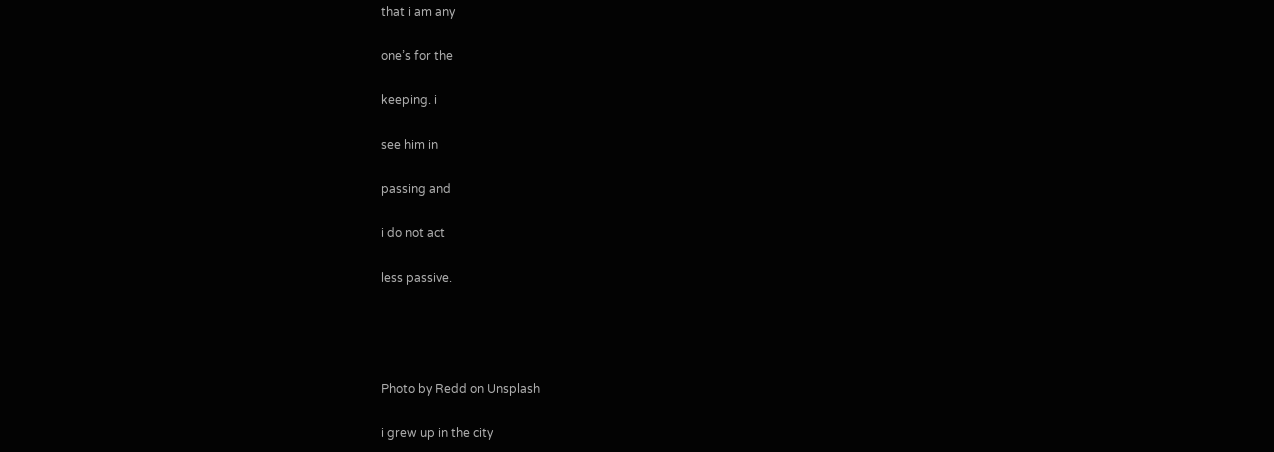that i am any

one’s for the

keeping. i

see him in

passing and

i do not act

less passive.




Photo by Redd on Unsplash

i grew up in the city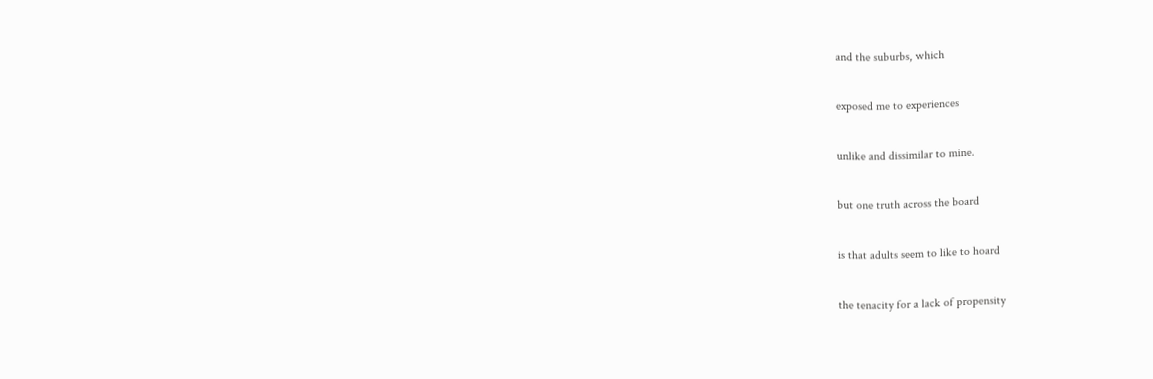and the suburbs, which

exposed me to experiences

unlike and dissimilar to mine.

but one truth across the board

is that adults seem to like to hoard

the tenacity for a lack of propensity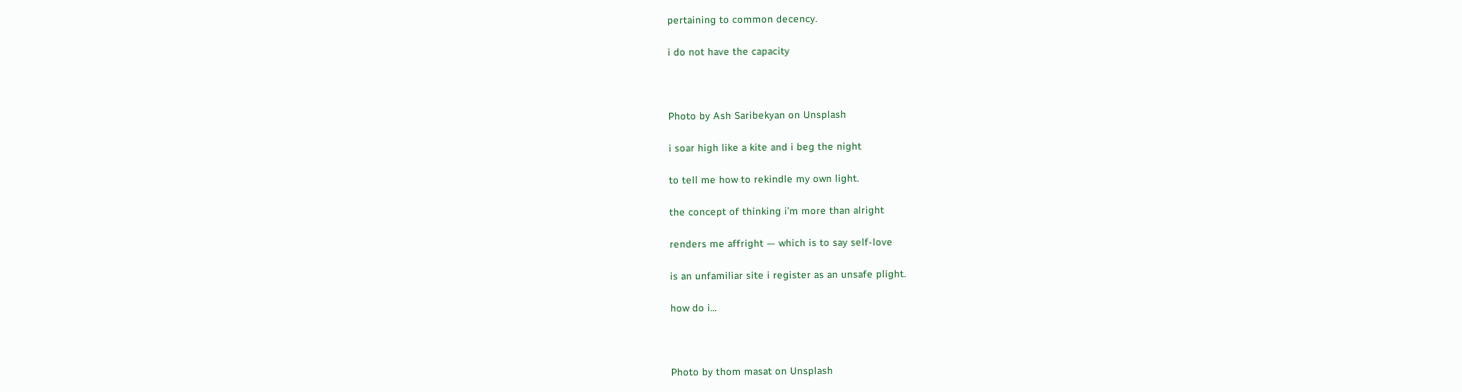pertaining to common decency.

i do not have the capacity



Photo by Ash Saribekyan on Unsplash

i soar high like a kite and i beg the night

to tell me how to rekindle my own light.

the concept of thinking i’m more than alright

renders me affright — which is to say self-love

is an unfamiliar site i register as an unsafe plight.

how do i…



Photo by thom masat on Unsplash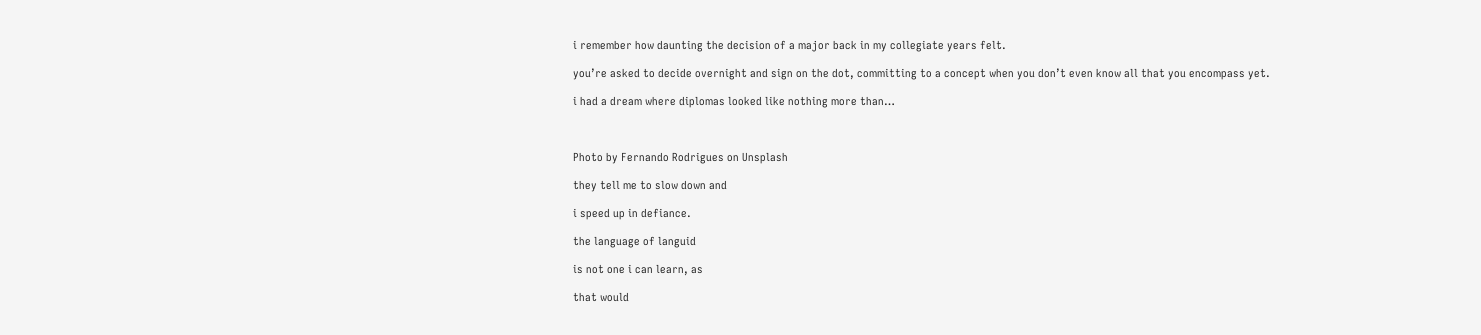i remember how daunting the decision of a major back in my collegiate years felt.

you’re asked to decide overnight and sign on the dot, committing to a concept when you don’t even know all that you encompass yet.

i had a dream where diplomas looked like nothing more than…



Photo by Fernando Rodrigues on Unsplash

they tell me to slow down and

i speed up in defiance.

the language of languid

is not one i can learn, as

that would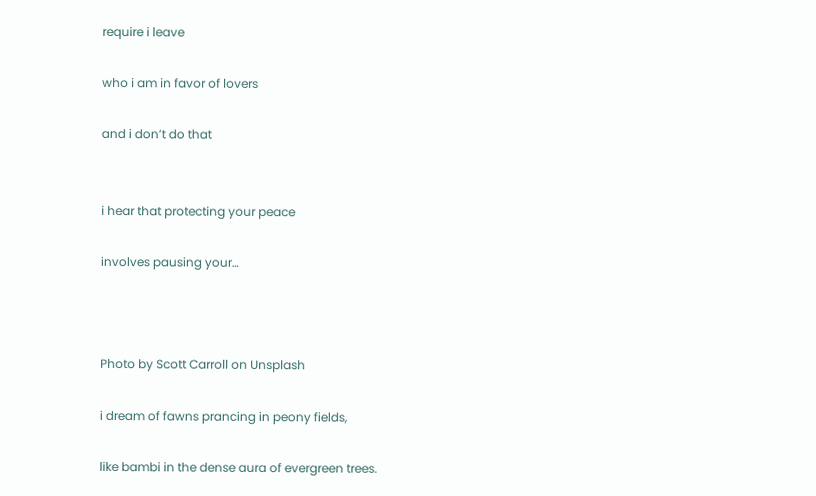require i leave

who i am in favor of lovers

and i don’t do that


i hear that protecting your peace

involves pausing your…



Photo by Scott Carroll on Unsplash

i dream of fawns prancing in peony fields,

like bambi in the dense aura of evergreen trees.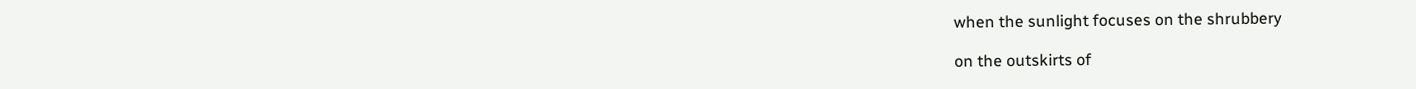when the sunlight focuses on the shrubbery

on the outskirts of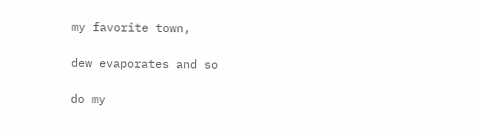my favorite town,

dew evaporates and so

do my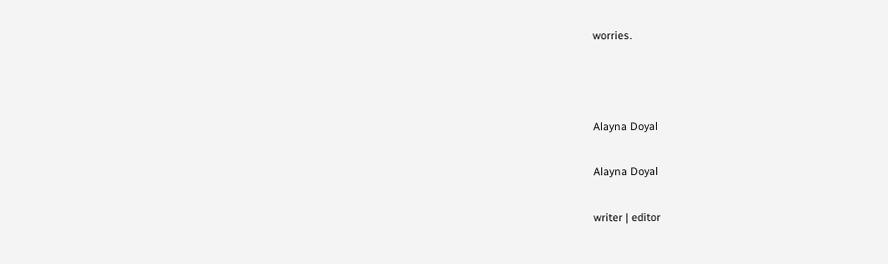worries.



Alayna Doyal

Alayna Doyal

writer | editor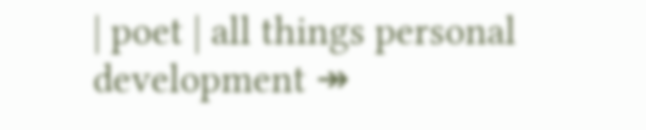| poet | all things personal development ↠